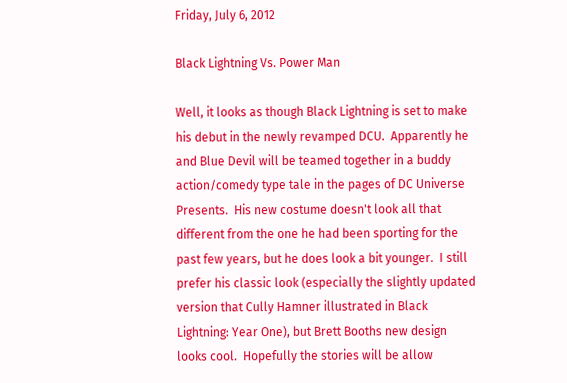Friday, July 6, 2012

Black Lightning Vs. Power Man

Well, it looks as though Black Lightning is set to make his debut in the newly revamped DCU.  Apparently he and Blue Devil will be teamed together in a buddy action/comedy type tale in the pages of DC Universe Presents.  His new costume doesn't look all that different from the one he had been sporting for the past few years, but he does look a bit younger.  I still prefer his classic look (especially the slightly updated version that Cully Hamner illustrated in Black Lightning: Year One), but Brett Booths new design looks cool.  Hopefully the stories will be allow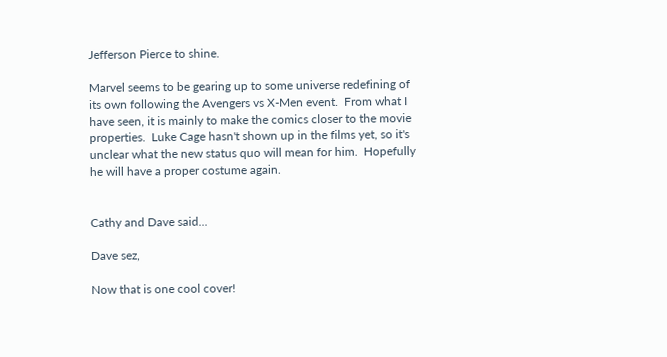Jefferson Pierce to shine.

Marvel seems to be gearing up to some universe redefining of its own following the Avengers vs X-Men event.  From what I have seen, it is mainly to make the comics closer to the movie properties.  Luke Cage hasn't shown up in the films yet, so it's unclear what the new status quo will mean for him.  Hopefully he will have a proper costume again.


Cathy and Dave said...

Dave sez,

Now that is one cool cover!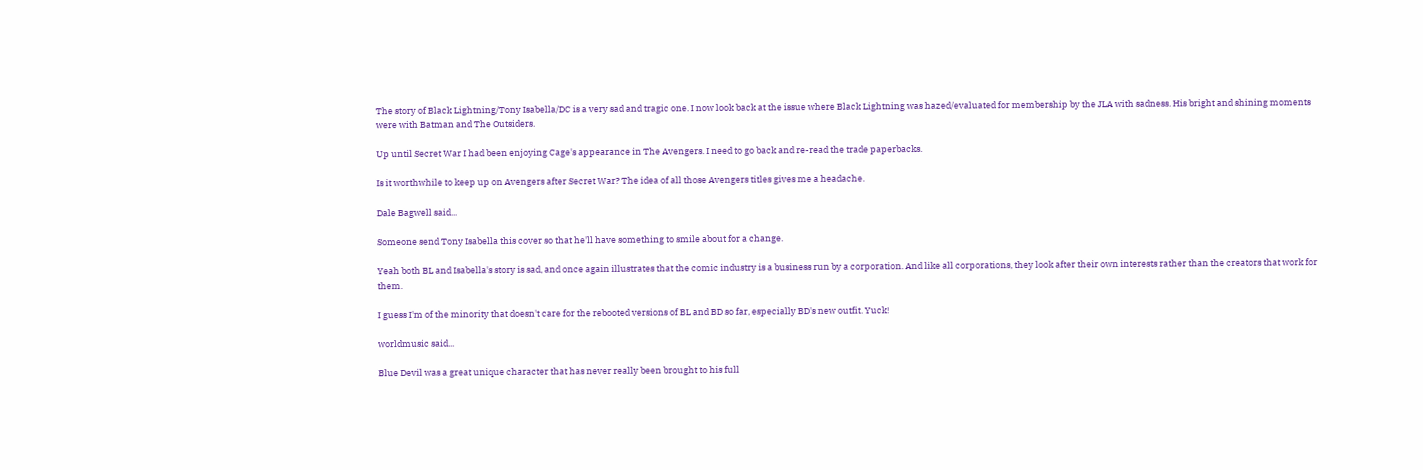The story of Black Lightning/Tony Isabella/DC is a very sad and tragic one. I now look back at the issue where Black Lightning was hazed/evaluated for membership by the JLA with sadness. His bright and shining moments were with Batman and The Outsiders.

Up until Secret War I had been enjoying Cage's appearance in The Avengers. I need to go back and re-read the trade paperbacks.

Is it worthwhile to keep up on Avengers after Secret War? The idea of all those Avengers titles gives me a headache.

Dale Bagwell said...

Someone send Tony Isabella this cover so that he'll have something to smile about for a change.

Yeah both BL and Isabella's story is sad, and once again illustrates that the comic industry is a business run by a corporation. And like all corporations, they look after their own interests rather than the creators that work for them.

I guess I'm of the minority that doesn't care for the rebooted versions of BL and BD so far, especially BD's new outfit. Yuck!

worldmusic said...

Blue Devil was a great unique character that has never really been brought to his full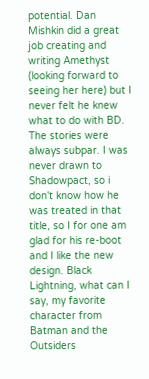potential. Dan Mishkin did a great job creating and writing Amethyst (looking forward to seeing her here) but I never felt he knew what to do with BD. The stories were always subpar. I was never drawn to Shadowpact, so i don't know how he was treated in that title, so I for one am glad for his re-boot and I like the new design. Black Lightning, what can I say, my favorite character from Batman and the Outsiders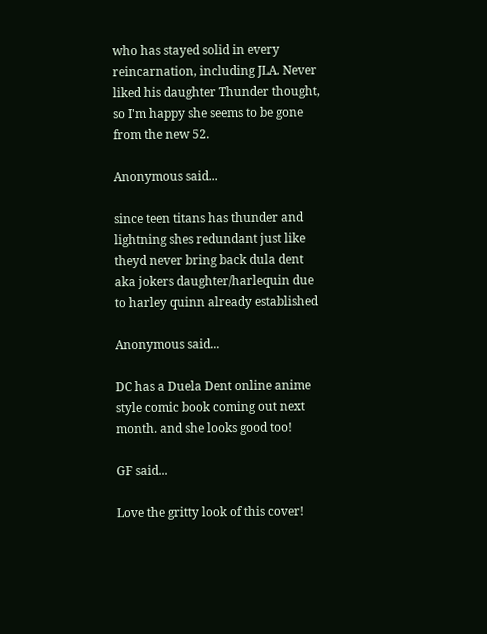who has stayed solid in every reincarnation, including JLA. Never liked his daughter Thunder thought, so I'm happy she seems to be gone from the new 52.

Anonymous said...

since teen titans has thunder and lightning shes redundant just like theyd never bring back dula dent aka jokers daughter/harlequin due to harley quinn already established

Anonymous said...

DC has a Duela Dent online anime style comic book coming out next month. and she looks good too!

GF said...

Love the gritty look of this cover!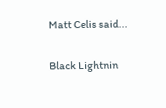Matt Celis said...

Black Lightnin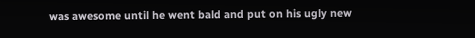was awesome until he went bald and put on his ugly new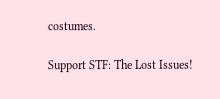costumes.

Support STF: The Lost Issues!